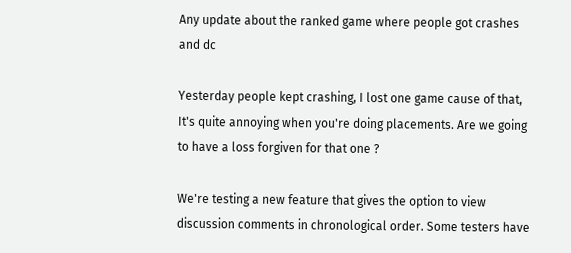Any update about the ranked game where people got crashes and dc

Yesterday people kept crashing, I lost one game cause of that, It's quite annoying when you're doing placements. Are we going to have a loss forgiven for that one ?

We're testing a new feature that gives the option to view discussion comments in chronological order. Some testers have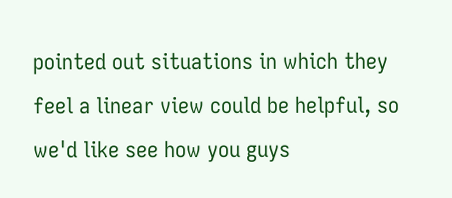pointed out situations in which they feel a linear view could be helpful, so we'd like see how you guys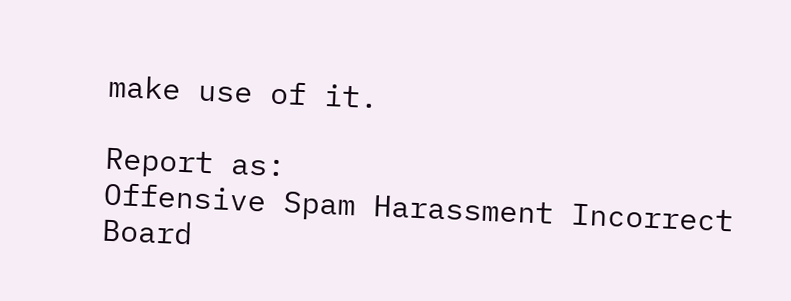make use of it.

Report as:
Offensive Spam Harassment Incorrect Board